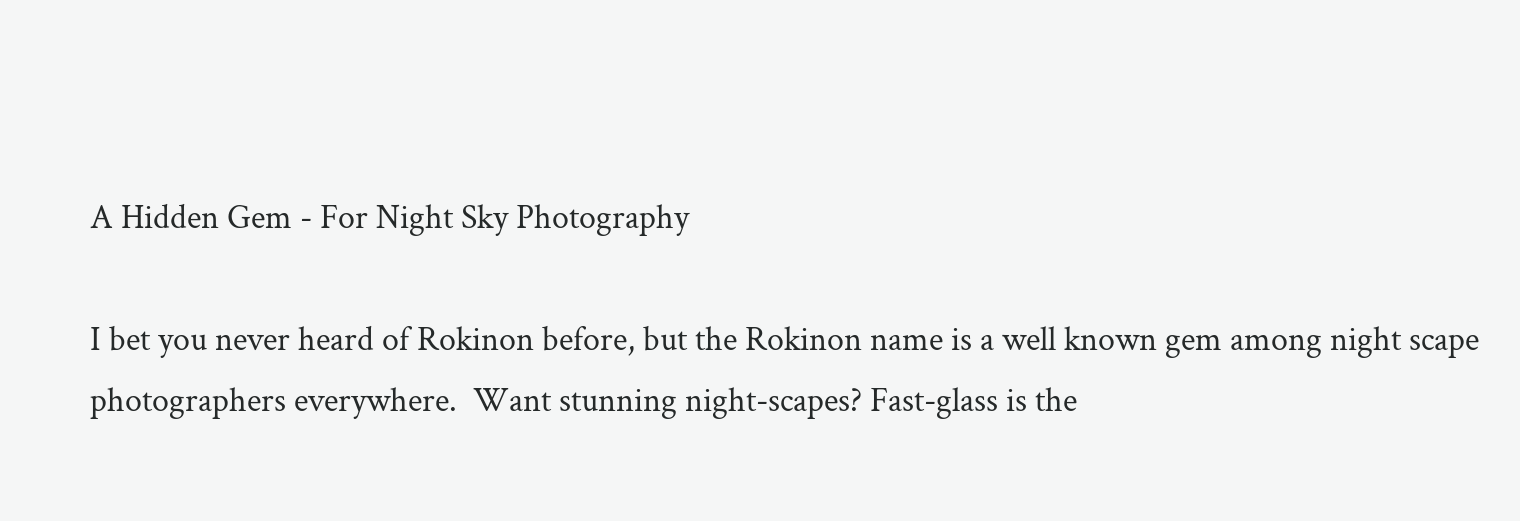A Hidden Gem - For Night Sky Photography

I bet you never heard of Rokinon before, but the Rokinon name is a well known gem among night scape photographers everywhere.  Want stunning night-scapes? Fast-glass is the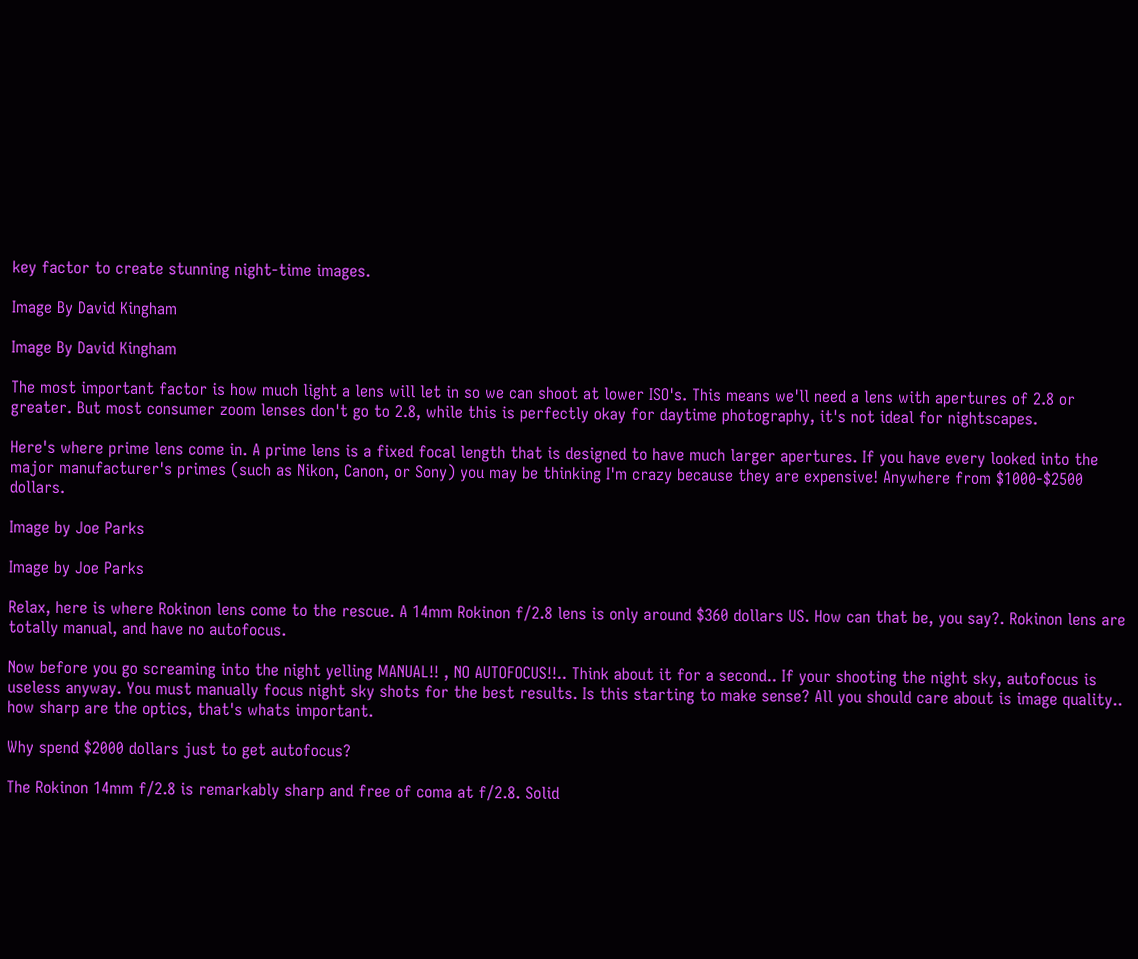key factor to create stunning night-time images.

Image By David Kingham

Image By David Kingham

The most important factor is how much light a lens will let in so we can shoot at lower ISO's. This means we'll need a lens with apertures of 2.8 or greater. But most consumer zoom lenses don't go to 2.8, while this is perfectly okay for daytime photography, it's not ideal for nightscapes.

Here's where prime lens come in. A prime lens is a fixed focal length that is designed to have much larger apertures. If you have every looked into the major manufacturer's primes (such as Nikon, Canon, or Sony) you may be thinking I'm crazy because they are expensive! Anywhere from $1000-$2500 dollars.

Image by Joe Parks

Image by Joe Parks

Relax, here is where Rokinon lens come to the rescue. A 14mm Rokinon f/2.8 lens is only around $360 dollars US. How can that be, you say?. Rokinon lens are totally manual, and have no autofocus.

Now before you go screaming into the night yelling MANUAL!! , NO AUTOFOCUS!!.. Think about it for a second.. If your shooting the night sky, autofocus is useless anyway. You must manually focus night sky shots for the best results. Is this starting to make sense? All you should care about is image quality.. how sharp are the optics, that's whats important.

Why spend $2000 dollars just to get autofocus?

The Rokinon 14mm f/2.8 is remarkably sharp and free of coma at f/2.8. Solid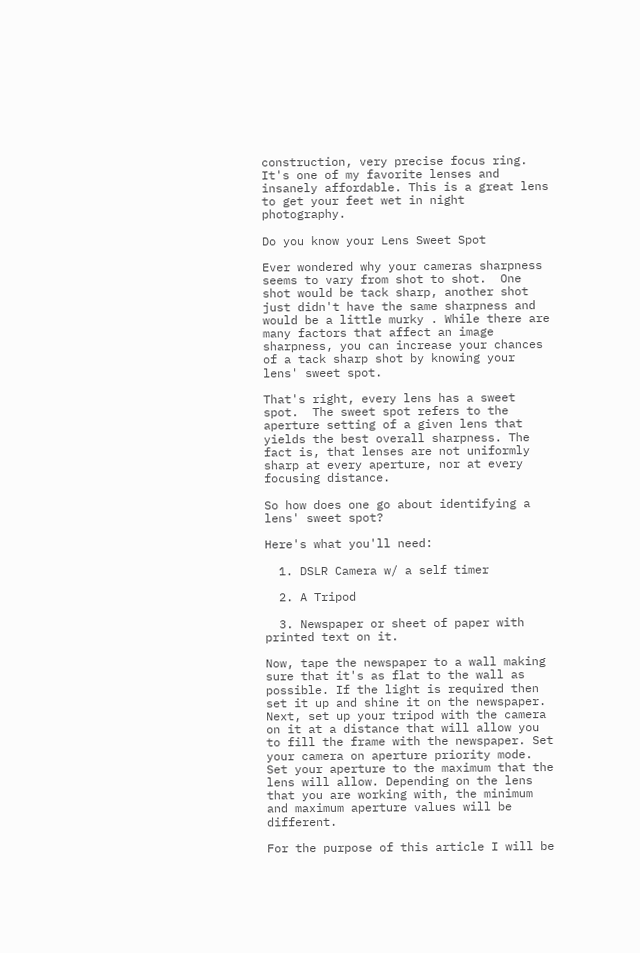construction, very precise focus ring. It's one of my favorite lenses and insanely affordable. This is a great lens to get your feet wet in night photography.

Do you know your Lens Sweet Spot

Ever wondered why your cameras sharpness seems to vary from shot to shot.  One shot would be tack sharp, another shot just didn't have the same sharpness and would be a little murky . While there are many factors that affect an image sharpness, you can increase your chances of a tack sharp shot by knowing your lens' sweet spot.

That's right, every lens has a sweet spot.  The sweet spot refers to the aperture setting of a given lens that yields the best overall sharpness. The fact is, that lenses are not uniformly sharp at every aperture, nor at every focusing distance.

So how does one go about identifying a lens' sweet spot?

Here's what you'll need:

  1. DSLR Camera w/ a self timer

  2. A Tripod

  3. Newspaper or sheet of paper with printed text on it.

Now, tape the newspaper to a wall making sure that it's as flat to the wall as possible. If the light is required then set it up and shine it on the newspaper. Next, set up your tripod with the camera on it at a distance that will allow you to fill the frame with the newspaper. Set your camera on aperture priority mode. Set your aperture to the maximum that the lens will allow. Depending on the lens that you are working with, the minimum and maximum aperture values will be different.

For the purpose of this article I will be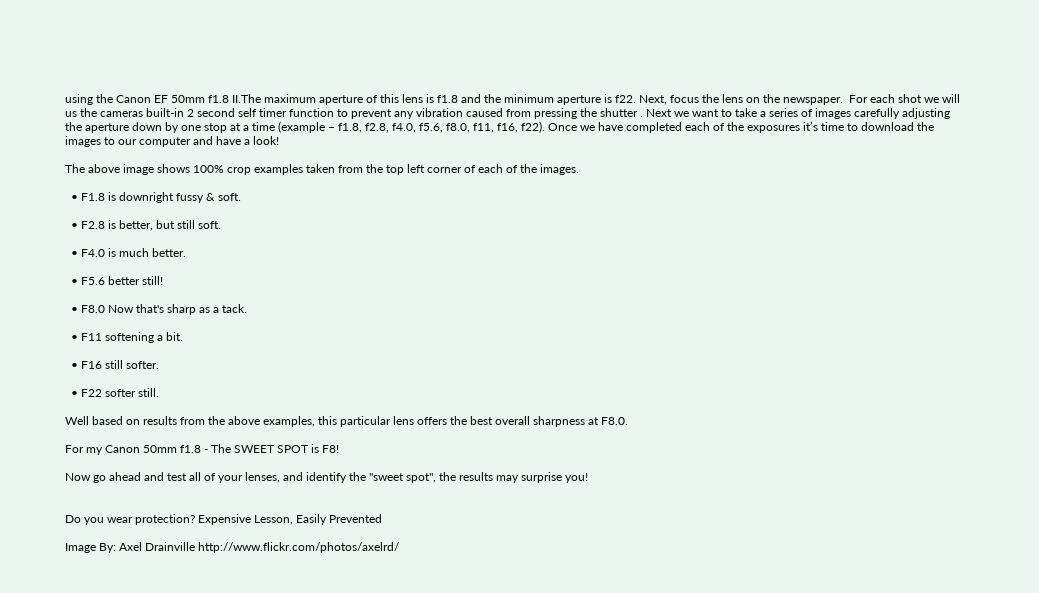using the Canon EF 50mm f1.8 II.The maximum aperture of this lens is f1.8 and the minimum aperture is f22. Next, focus the lens on the newspaper.  For each shot we will us the cameras built-in 2 second self timer function to prevent any vibration caused from pressing the shutter . Next we want to take a series of images carefully adjusting the aperture down by one stop at a time (example – f1.8, f2.8, f4.0, f5.6, f8.0, f11, f16, f22). Once we have completed each of the exposures it’s time to download the images to our computer and have a look!

The above image shows 100% crop examples taken from the top left corner of each of the images.

  • F1.8 is downright fussy & soft.

  • F2.8 is better, but still soft.

  • F4.0 is much better.

  • F5.6 better still!

  • F8.0 Now that's sharp as a tack.

  • F11 softening a bit.

  • F16 still softer.

  • F22 softer still.

Well based on results from the above examples, this particular lens offers the best overall sharpness at F8.0.

For my Canon 50mm f1.8 - The SWEET SPOT is F8!

Now go ahead and test all of your lenses, and identify the "sweet spot", the results may surprise you!


Do you wear protection? Expensive Lesson, Easily Prevented

Image By: Axel Drainville http://www.flickr.com/photos/axelrd/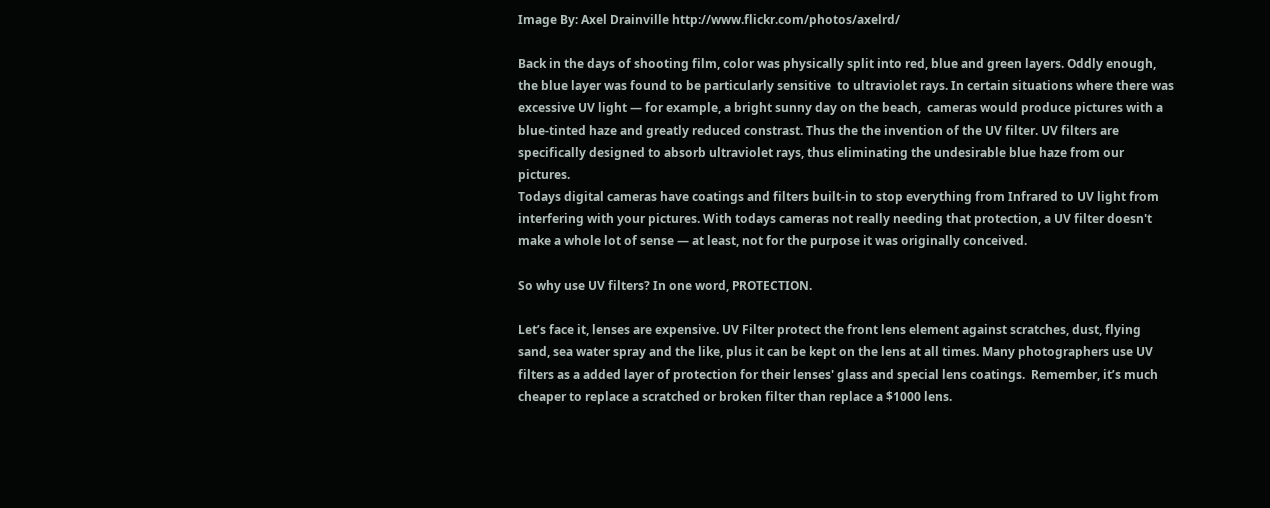Image By: Axel Drainville http://www.flickr.com/photos/axelrd/

Back in the days of shooting film, color was physically split into red, blue and green layers. Oddly enough, the blue layer was found to be particularly sensitive  to ultraviolet rays. In certain situations where there was excessive UV light — for example, a bright sunny day on the beach,  cameras would produce pictures with a blue-tinted haze and greatly reduced constrast. Thus the the invention of the UV filter. UV filters are specifically designed to absorb ultraviolet rays, thus eliminating the undesirable blue haze from our pictures.
Todays digital cameras have coatings and filters built-in to stop everything from Infrared to UV light from interfering with your pictures. With todays cameras not really needing that protection, a UV filter doesn't make a whole lot of sense — at least, not for the purpose it was originally conceived.

So why use UV filters? In one word, PROTECTION.

Let’s face it, lenses are expensive. UV Filter protect the front lens element against scratches, dust, flying sand, sea water spray and the like, plus it can be kept on the lens at all times. Many photographers use UV filters as a added layer of protection for their lenses' glass and special lens coatings.  Remember, it’s much cheaper to replace a scratched or broken filter than replace a $1000 lens.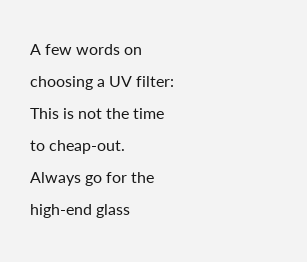A few words on choosing a UV filter: This is not the time to cheap-out. Always go for the high-end glass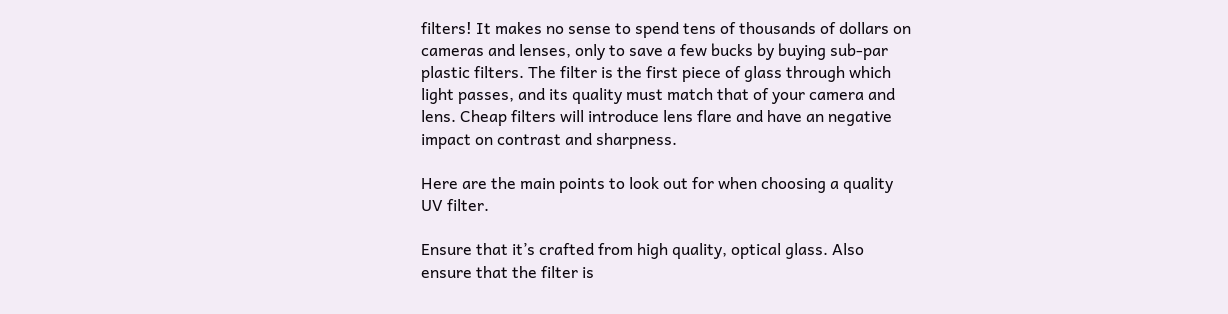filters! It makes no sense to spend tens of thousands of dollars on cameras and lenses, only to save a few bucks by buying sub-par plastic filters. The filter is the first piece of glass through which light passes, and its quality must match that of your camera and lens. Cheap filters will introduce lens flare and have an negative impact on contrast and sharpness.

Here are the main points to look out for when choosing a quality UV filter.

Ensure that it’s crafted from high quality, optical glass. Also ensure that the filter is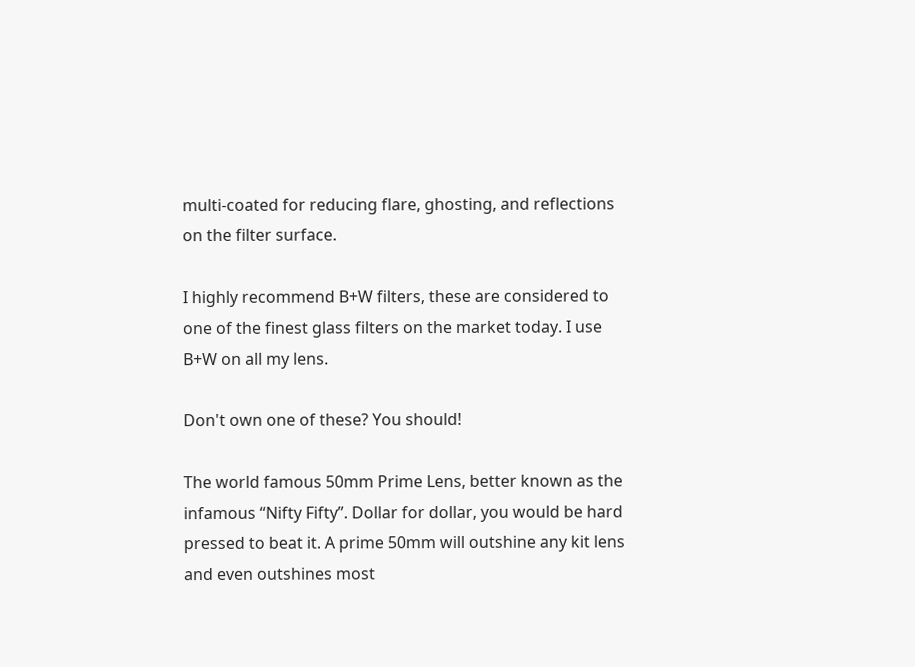multi-coated for reducing flare, ghosting, and reflections on the filter surface.

I highly recommend B+W filters, these are considered to one of the finest glass filters on the market today. I use B+W on all my lens.

Don't own one of these? You should!

The world famous 50mm Prime Lens, better known as the infamous “Nifty Fifty”. Dollar for dollar, you would be hard pressed to beat it. A prime 50mm will outshine any kit lens and even outshines most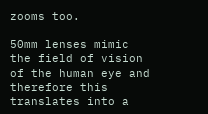zooms too.

50mm lenses mimic the field of vision of the human eye and therefore this translates into a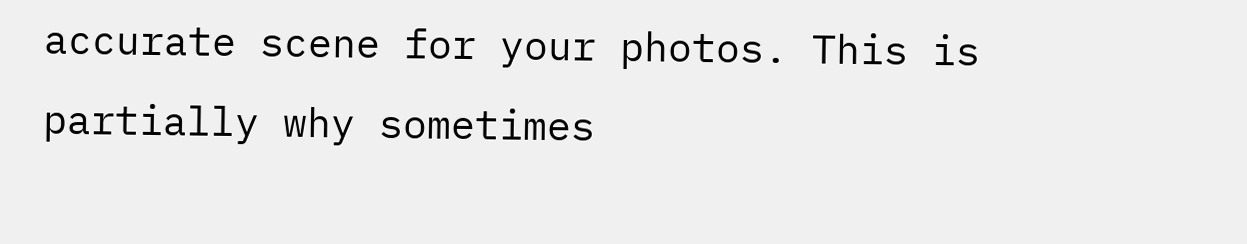accurate scene for your photos. This is partially why sometimes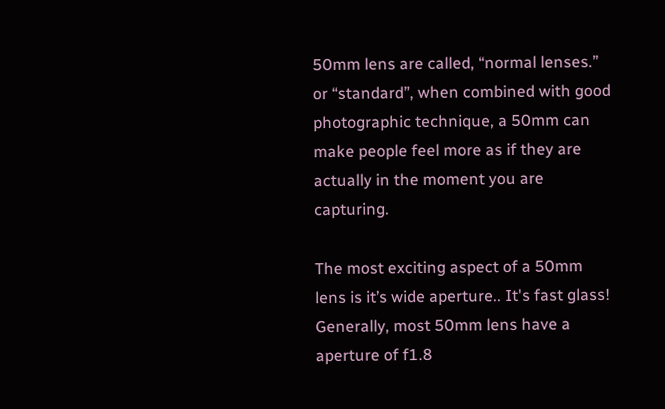50mm lens are called, “normal lenses.” or “standard”, when combined with good photographic technique, a 50mm can make people feel more as if they are actually in the moment you are capturing.

The most exciting aspect of a 50mm lens is it’s wide aperture.. It's fast glass! Generally, most 50mm lens have a aperture of f1.8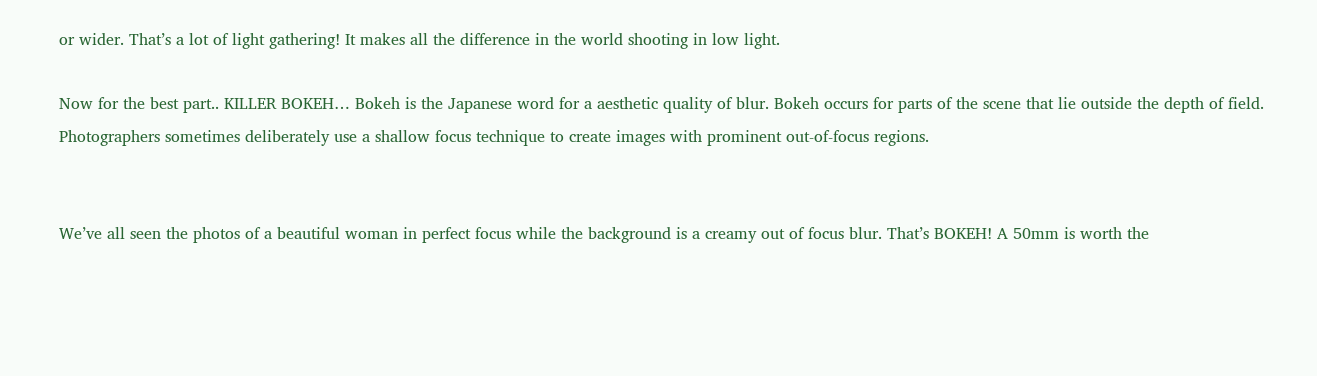or wider. That’s a lot of light gathering! It makes all the difference in the world shooting in low light.

Now for the best part.. KILLER BOKEH… Bokeh is the Japanese word for a aesthetic quality of blur. Bokeh occurs for parts of the scene that lie outside the depth of field. Photographers sometimes deliberately use a shallow focus technique to create images with prominent out-of-focus regions.


We’ve all seen the photos of a beautiful woman in perfect focus while the background is a creamy out of focus blur. That’s BOKEH! A 50mm is worth the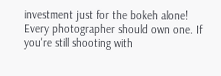investment just for the bokeh alone! Every photographer should own one. If you're still shooting with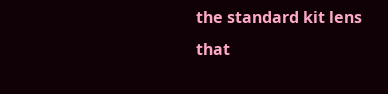the standard kit lens that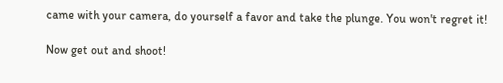came with your camera, do yourself a favor and take the plunge. You won't regret it!

Now get out and shoot!